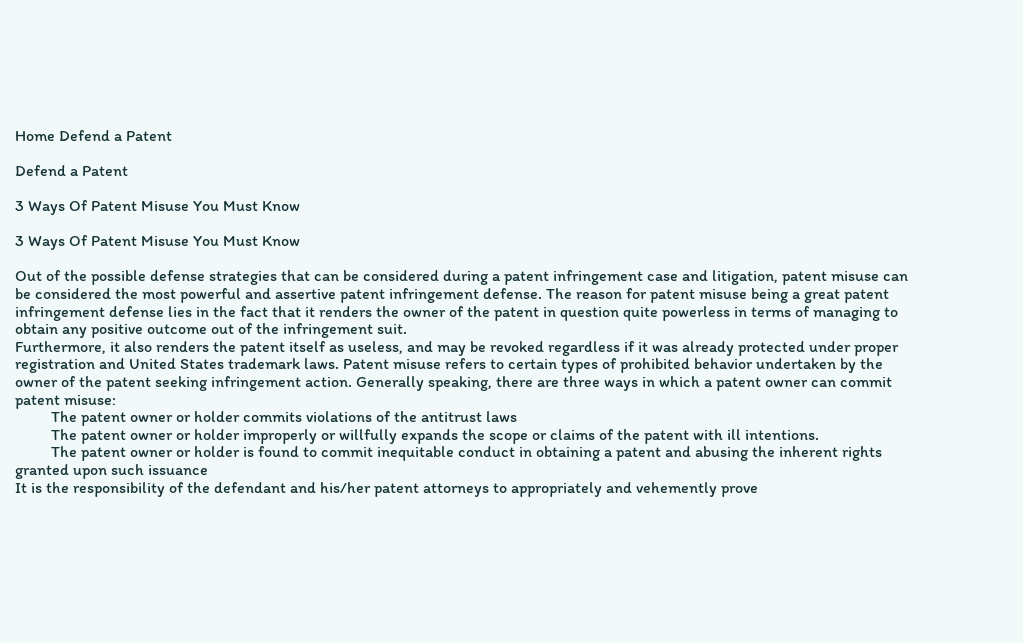Home Defend a Patent

Defend a Patent

3 Ways Of Patent Misuse You Must Know

3 Ways Of Patent Misuse You Must Know

Out of the possible defense strategies that can be considered during a patent infringement case and litigation, patent misuse can be considered the most powerful and assertive patent infringement defense. The reason for patent misuse being a great patent infringement defense lies in the fact that it renders the owner of the patent in question quite powerless in terms of managing to obtain any positive outcome out of the infringement suit.
Furthermore, it also renders the patent itself as useless, and may be revoked regardless if it was already protected under proper registration and United States trademark laws. Patent misuse refers to certain types of prohibited behavior undertaken by the owner of the patent seeking infringement action. Generally speaking, there are three ways in which a patent owner can commit patent misuse:
         The patent owner or holder commits violations of the antitrust laws
         The patent owner or holder improperly or willfully expands the scope or claims of the patent with ill intentions.
         The patent owner or holder is found to commit inequitable conduct in obtaining a patent and abusing the inherent rights granted upon such issuance
It is the responsibility of the defendant and his/her patent attorneys to appropriately and vehemently prove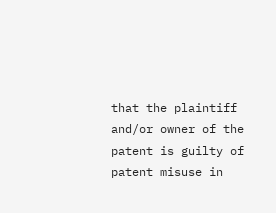that the plaintiff and/or owner of the patent is guilty of patent misuse in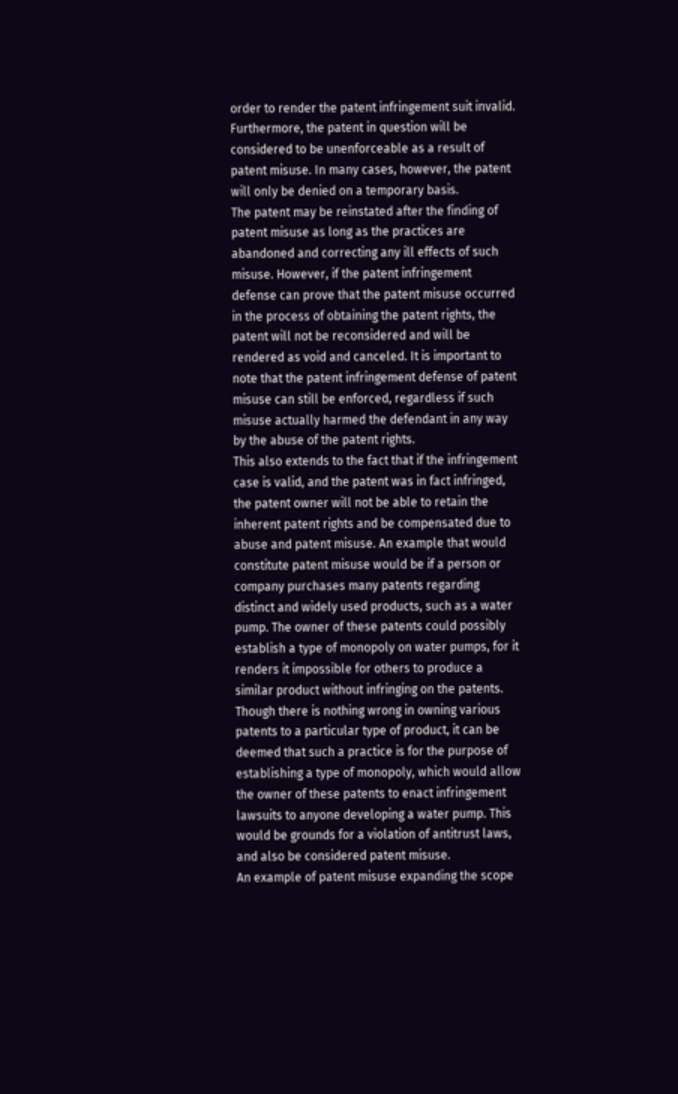order to render the patent infringement suit invalid. Furthermore, the patent in question will be considered to be unenforceable as a result of patent misuse. In many cases, however, the patent will only be denied on a temporary basis.
The patent may be reinstated after the finding of patent misuse as long as the practices are abandoned and correcting any ill effects of such misuse. However, if the patent infringement defense can prove that the patent misuse occurred in the process of obtaining the patent rights, the patent will not be reconsidered and will be rendered as void and canceled. It is important to note that the patent infringement defense of patent misuse can still be enforced, regardless if such misuse actually harmed the defendant in any way by the abuse of the patent rights.
This also extends to the fact that if the infringement case is valid, and the patent was in fact infringed, the patent owner will not be able to retain the inherent patent rights and be compensated due to abuse and patent misuse. An example that would constitute patent misuse would be if a person or company purchases many patents regarding distinct and widely used products, such as a water pump. The owner of these patents could possibly establish a type of monopoly on water pumps, for it renders it impossible for others to produce a similar product without infringing on the patents.
Though there is nothing wrong in owning various patents to a particular type of product, it can be deemed that such a practice is for the purpose of establishing a type of monopoly, which would allow the owner of these patents to enact infringement lawsuits to anyone developing a water pump. This would be grounds for a violation of antitrust laws, and also be considered patent misuse.
An example of patent misuse expanding the scope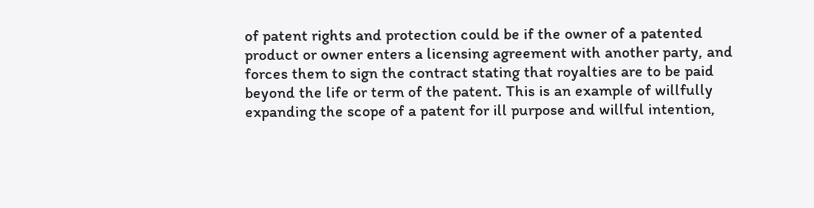of patent rights and protection could be if the owner of a patented product or owner enters a licensing agreement with another party, and forces them to sign the contract stating that royalties are to be paid beyond the life or term of the patent. This is an example of willfully expanding the scope of a patent for ill purpose and willful intention,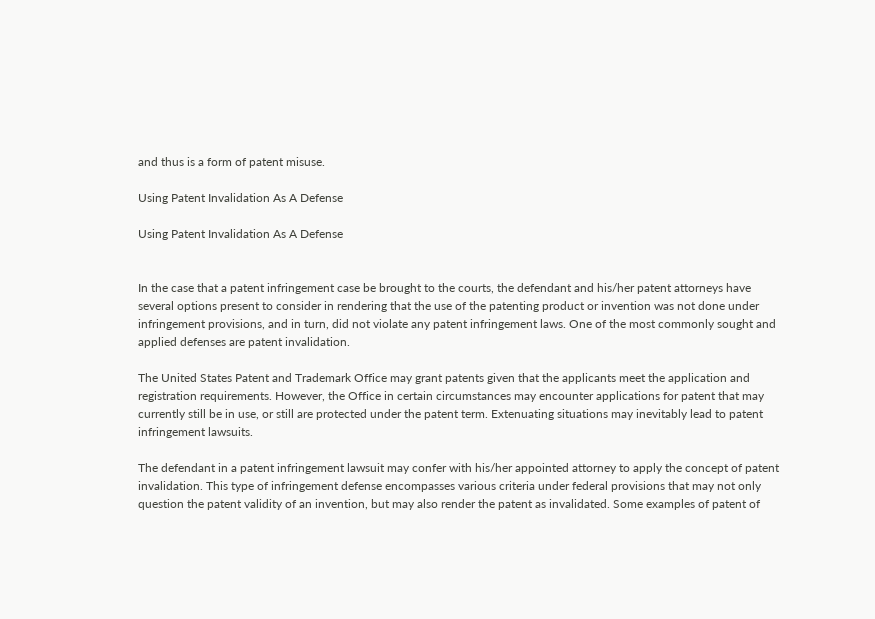and thus is a form of patent misuse.

Using Patent Invalidation As A Defense

Using Patent Invalidation As A Defense


In the case that a patent infringement case be brought to the courts, the defendant and his/her patent attorneys have several options present to consider in rendering that the use of the patenting product or invention was not done under infringement provisions, and in turn, did not violate any patent infringement laws. One of the most commonly sought and applied defenses are patent invalidation.

The United States Patent and Trademark Office may grant patents given that the applicants meet the application and registration requirements. However, the Office in certain circumstances may encounter applications for patent that may currently still be in use, or still are protected under the patent term. Extenuating situations may inevitably lead to patent infringement lawsuits.

The defendant in a patent infringement lawsuit may confer with his/her appointed attorney to apply the concept of patent invalidation. This type of infringement defense encompasses various criteria under federal provisions that may not only question the patent validity of an invention, but may also render the patent as invalidated. Some examples of patent of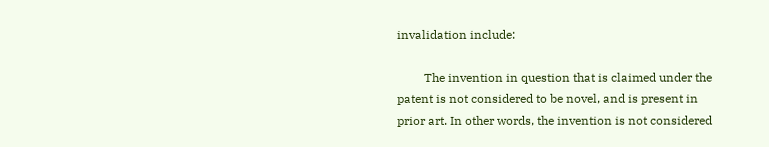invalidation include:

         The invention in question that is claimed under the patent is not considered to be novel, and is present in prior art. In other words, the invention is not considered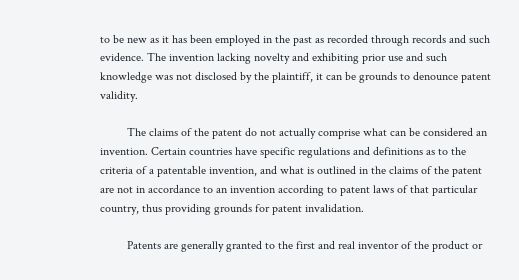to be new as it has been employed in the past as recorded through records and such evidence. The invention lacking novelty and exhibiting prior use and such knowledge was not disclosed by the plaintiff, it can be grounds to denounce patent validity.

         The claims of the patent do not actually comprise what can be considered an invention. Certain countries have specific regulations and definitions as to the criteria of a patentable invention, and what is outlined in the claims of the patent are not in accordance to an invention according to patent laws of that particular country, thus providing grounds for patent invalidation.

         Patents are generally granted to the first and real inventor of the product or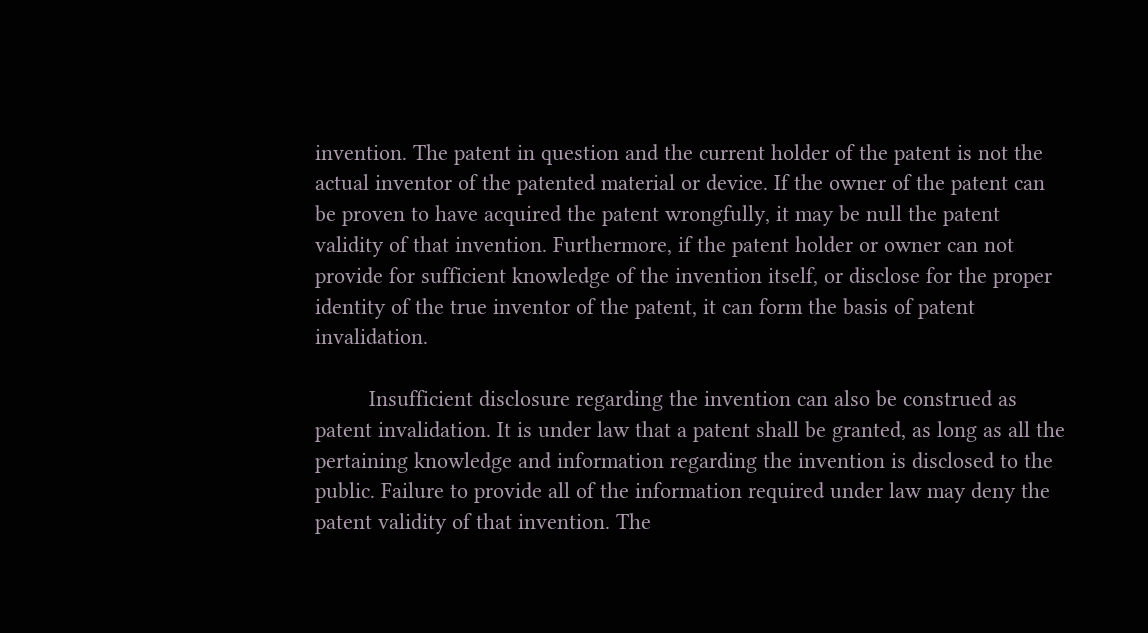invention. The patent in question and the current holder of the patent is not the actual inventor of the patented material or device. If the owner of the patent can be proven to have acquired the patent wrongfully, it may be null the patent validity of that invention. Furthermore, if the patent holder or owner can not provide for sufficient knowledge of the invention itself, or disclose for the proper identity of the true inventor of the patent, it can form the basis of patent invalidation.

         Insufficient disclosure regarding the invention can also be construed as patent invalidation. It is under law that a patent shall be granted, as long as all the pertaining knowledge and information regarding the invention is disclosed to the public. Failure to provide all of the information required under law may deny the patent validity of that invention. The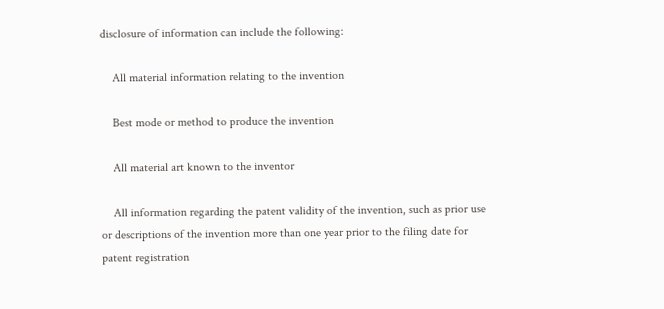disclosure of information can include the following:

    All material information relating to the invention

    Best mode or method to produce the invention

    All material art known to the inventor

    All information regarding the patent validity of the invention, such as prior use or descriptions of the invention more than one year prior to the filing date for patent registration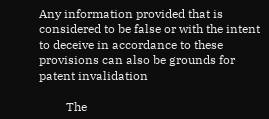Any information provided that is considered to be false or with the intent to deceive in accordance to these provisions can also be grounds for patent invalidation

         The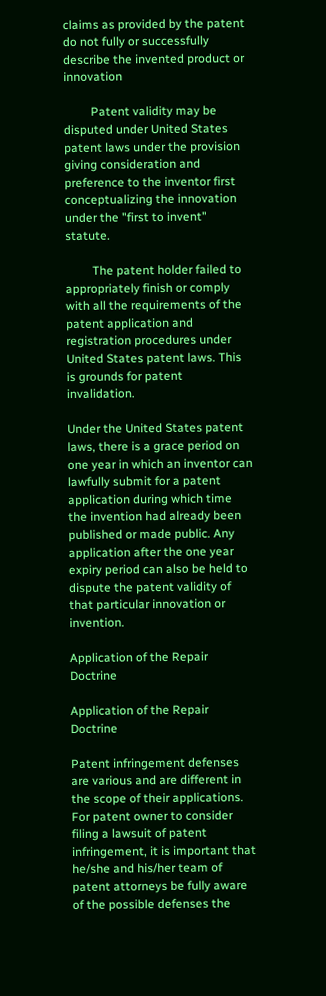claims as provided by the patent do not fully or successfully describe the invented product or innovation

         Patent validity may be disputed under United States patent laws under the provision giving consideration and preference to the inventor first conceptualizing the innovation under the "first to invent" statute.

         The patent holder failed to appropriately finish or comply with all the requirements of the patent application and registration procedures under United States patent laws. This is grounds for patent invalidation.

Under the United States patent laws, there is a grace period on one year in which an inventor can lawfully submit for a patent application during which time the invention had already been published or made public. Any application after the one year expiry period can also be held to dispute the patent validity of that particular innovation or invention.

Application of the Repair Doctrine

Application of the Repair Doctrine

Patent infringement defenses are various and are different in the scope of their applications. For patent owner to consider filing a lawsuit of patent infringement, it is important that he/she and his/her team of patent attorneys be fully aware of the possible defenses the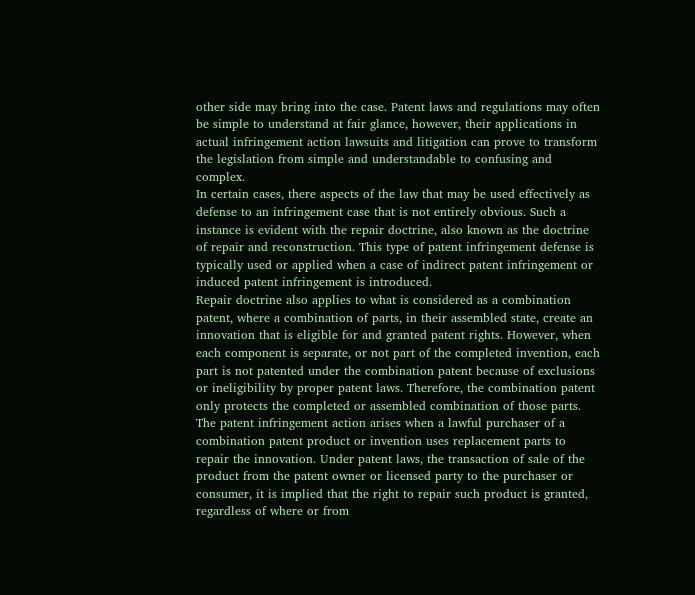other side may bring into the case. Patent laws and regulations may often be simple to understand at fair glance, however, their applications in actual infringement action lawsuits and litigation can prove to transform the legislation from simple and understandable to confusing and complex.
In certain cases, there aspects of the law that may be used effectively as defense to an infringement case that is not entirely obvious. Such a instance is evident with the repair doctrine, also known as the doctrine of repair and reconstruction. This type of patent infringement defense is typically used or applied when a case of indirect patent infringement or induced patent infringement is introduced.
Repair doctrine also applies to what is considered as a combination patent, where a combination of parts, in their assembled state, create an innovation that is eligible for and granted patent rights. However, when each component is separate, or not part of the completed invention, each part is not patented under the combination patent because of exclusions or ineligibility by proper patent laws. Therefore, the combination patent only protects the completed or assembled combination of those parts.
The patent infringement action arises when a lawful purchaser of a combination patent product or invention uses replacement parts to repair the innovation. Under patent laws, the transaction of sale of the product from the patent owner or licensed party to the purchaser or consumer, it is implied that the right to repair such product is granted, regardless of where or from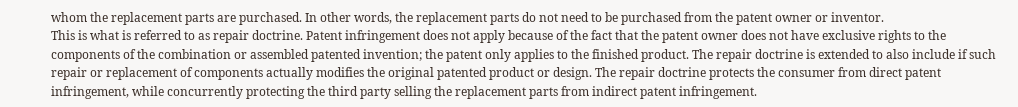whom the replacement parts are purchased. In other words, the replacement parts do not need to be purchased from the patent owner or inventor.
This is what is referred to as repair doctrine. Patent infringement does not apply because of the fact that the patent owner does not have exclusive rights to the components of the combination or assembled patented invention; the patent only applies to the finished product. The repair doctrine is extended to also include if such repair or replacement of components actually modifies the original patented product or design. The repair doctrine protects the consumer from direct patent infringement, while concurrently protecting the third party selling the replacement parts from indirect patent infringement.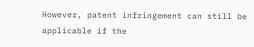However, patent infringement can still be applicable if the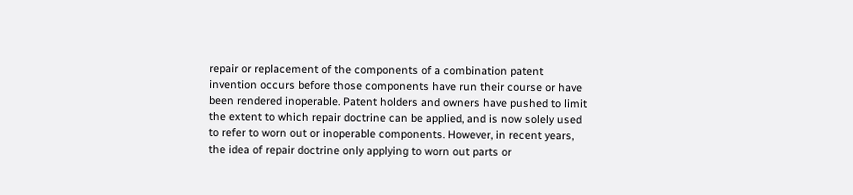repair or replacement of the components of a combination patent invention occurs before those components have run their course or have been rendered inoperable. Patent holders and owners have pushed to limit the extent to which repair doctrine can be applied, and is now solely used to refer to worn out or inoperable components. However, in recent years, the idea of repair doctrine only applying to worn out parts or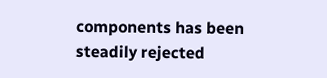components has been steadily rejected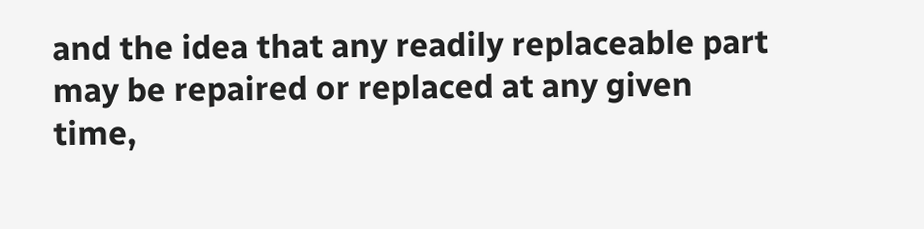and the idea that any readily replaceable part may be repaired or replaced at any given time,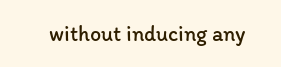without inducing any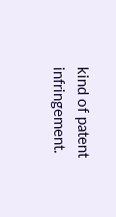kind of patent infringement.